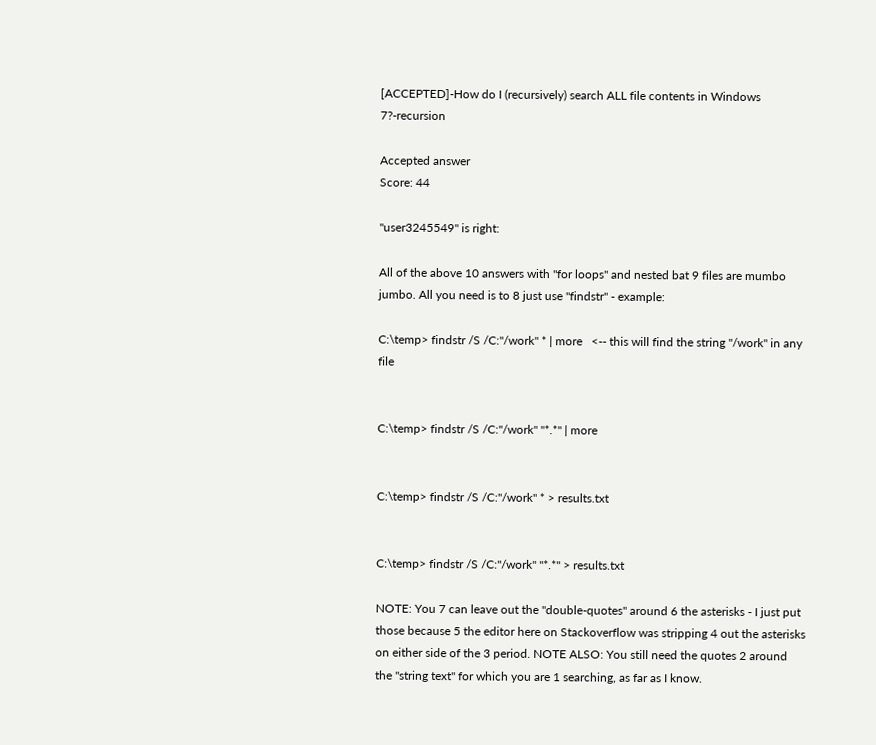[ACCEPTED]-How do I (recursively) search ALL file contents in Windows 7?-recursion

Accepted answer
Score: 44

"user3245549" is right:

All of the above 10 answers with "for loops" and nested bat 9 files are mumbo jumbo. All you need is to 8 just use "findstr" - example:

C:\temp> findstr /S /C:"/work" * | more   <-- this will find the string "/work" in any file


C:\temp> findstr /S /C:"/work" "*.*" | more


C:\temp> findstr /S /C:"/work" * > results.txt


C:\temp> findstr /S /C:"/work" "*.*" > results.txt

NOTE: You 7 can leave out the "double-quotes" around 6 the asterisks - I just put those because 5 the editor here on Stackoverflow was stripping 4 out the asterisks on either side of the 3 period. NOTE ALSO: You still need the quotes 2 around the "string text" for which you are 1 searching, as far as I know.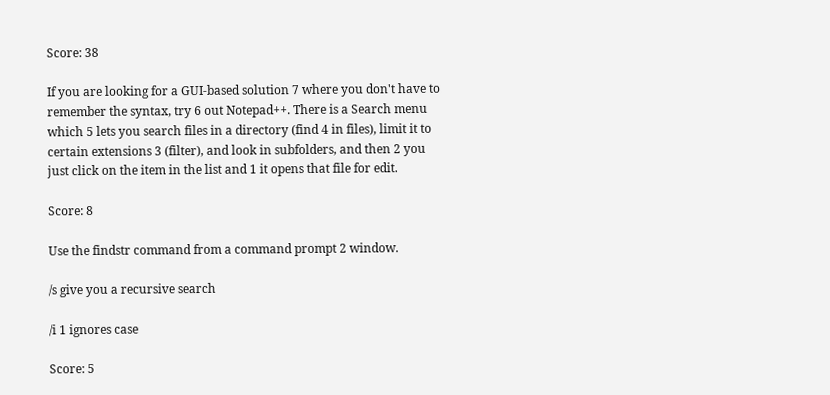Score: 38

If you are looking for a GUI-based solution 7 where you don't have to remember the syntax, try 6 out Notepad++. There is a Search menu which 5 lets you search files in a directory (find 4 in files), limit it to certain extensions 3 (filter), and look in subfolders, and then 2 you just click on the item in the list and 1 it opens that file for edit.

Score: 8

Use the findstr command from a command prompt 2 window.

/s give you a recursive search

/i 1 ignores case

Score: 5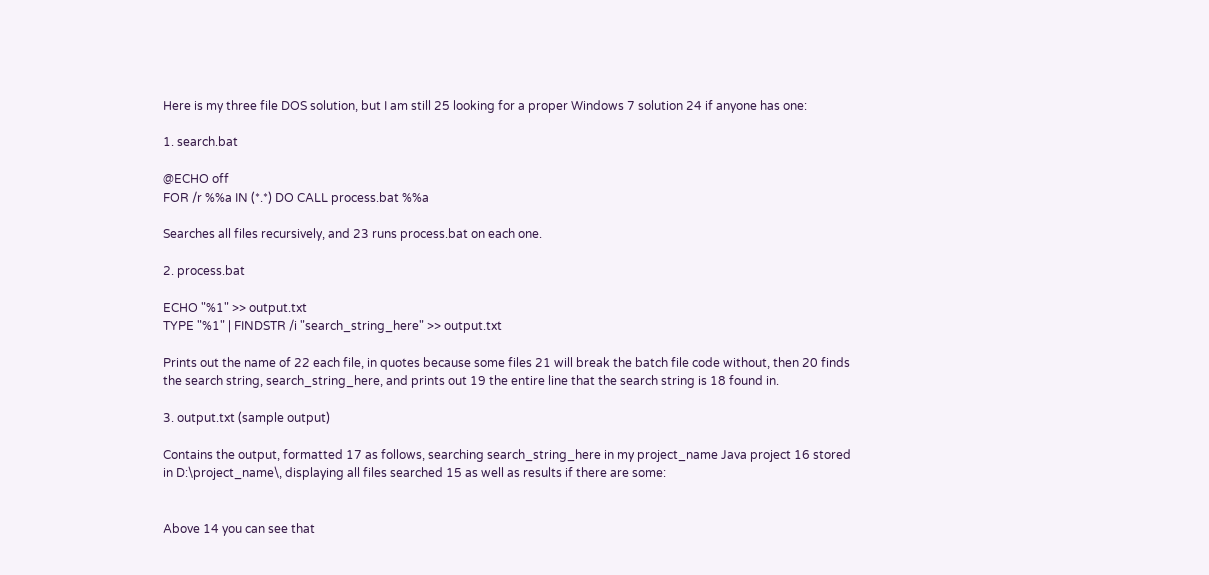Here is my three file DOS solution, but I am still 25 looking for a proper Windows 7 solution 24 if anyone has one:

1. search.bat

@ECHO off
FOR /r %%a IN (*.*) DO CALL process.bat %%a

Searches all files recursively, and 23 runs process.bat on each one.

2. process.bat

ECHO "%1" >> output.txt
TYPE "%1" | FINDSTR /i "search_string_here" >> output.txt

Prints out the name of 22 each file, in quotes because some files 21 will break the batch file code without, then 20 finds the search string, search_string_here, and prints out 19 the entire line that the search string is 18 found in.

3. output.txt (sample output)

Contains the output, formatted 17 as follows, searching search_string_here in my project_name Java project 16 stored in D:\project_name\, displaying all files searched 15 as well as results if there are some:


Above 14 you can see that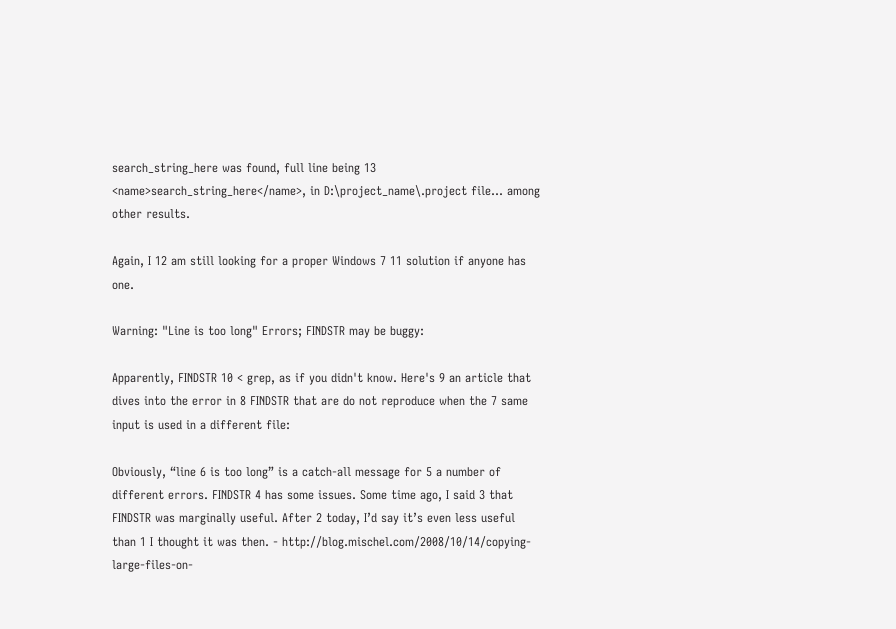search_string_here was found, full line being 13 <name>search_string_here</name>, in D:\project_name\.project file... among other results.

Again, I 12 am still looking for a proper Windows 7 11 solution if anyone has one.

Warning: "Line is too long" Errors; FINDSTR may be buggy:

Apparently, FINDSTR 10 < grep, as if you didn't know. Here's 9 an article that dives into the error in 8 FINDSTR that are do not reproduce when the 7 same input is used in a different file:

Obviously, “line 6 is too long” is a catch-all message for 5 a number of different errors. FINDSTR 4 has some issues. Some time ago, I said 3 that FINDSTR was marginally useful. After 2 today, I’d say it’s even less useful than 1 I thought it was then. - http://blog.mischel.com/2008/10/14/copying-large-files-on-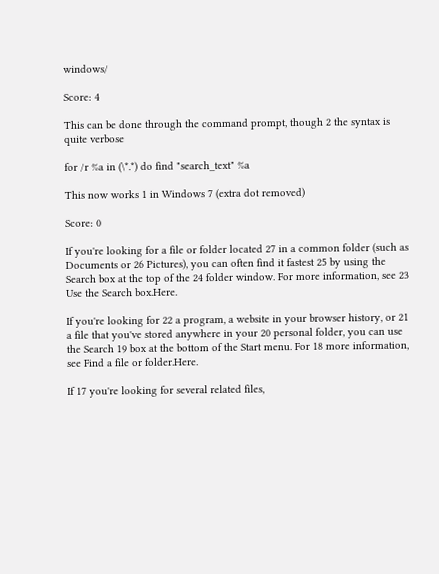windows/

Score: 4

This can be done through the command prompt, though 2 the syntax is quite verbose

for /r %a in (\*.*) do find "search_text" %a

This now works 1 in Windows 7 (extra dot removed)

Score: 0

If you're looking for a file or folder located 27 in a common folder (such as Documents or 26 Pictures), you can often find it fastest 25 by using the Search box at the top of the 24 folder window. For more information, see 23 Use the Search box.Here.

If you're looking for 22 a program, a website in your browser history, or 21 a file that you've stored anywhere in your 20 personal folder, you can use the Search 19 box at the bottom of the Start menu. For 18 more information, see Find a file or folder.Here.

If 17 you're looking for several related files,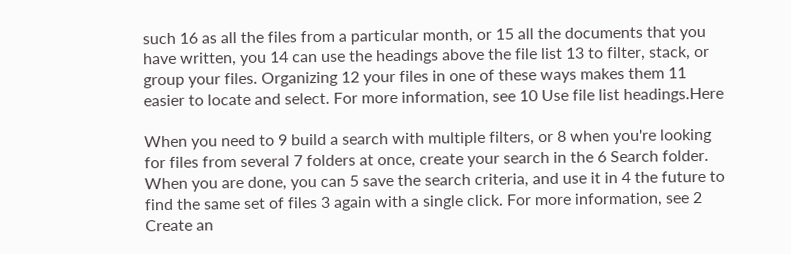such 16 as all the files from a particular month, or 15 all the documents that you have written, you 14 can use the headings above the file list 13 to filter, stack, or group your files. Organizing 12 your files in one of these ways makes them 11 easier to locate and select. For more information, see 10 Use file list headings.Here

When you need to 9 build a search with multiple filters, or 8 when you're looking for files from several 7 folders at once, create your search in the 6 Search folder. When you are done, you can 5 save the search criteria, and use it in 4 the future to find the same set of files 3 again with a single click. For more information, see 2 Create an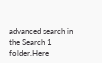advanced search in the Search 1 folder.Here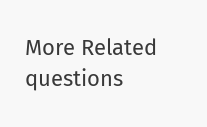More Related questions